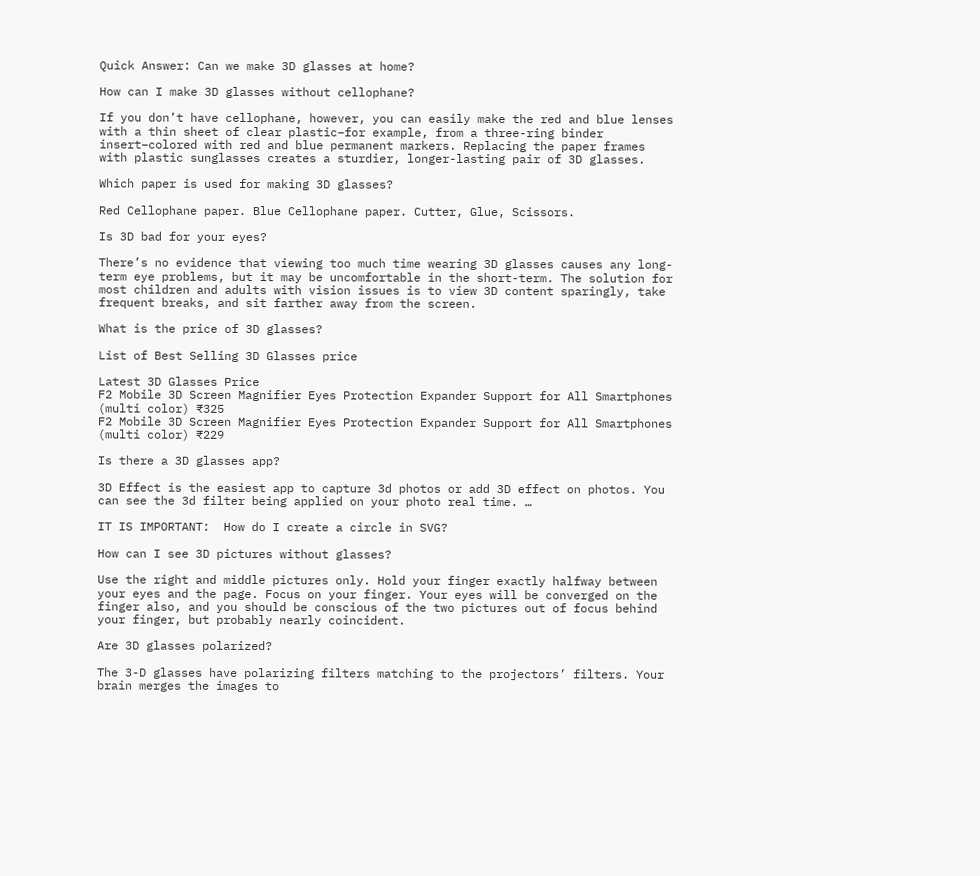Quick Answer: Can we make 3D glasses at home?

How can I make 3D glasses without cellophane?

If you don’t have cellophane, however, you can easily make the red and blue lenses with a thin sheet of clear plastic–for example, from a three-ring binder insert–colored with red and blue permanent markers. Replacing the paper frames with plastic sunglasses creates a sturdier, longer-lasting pair of 3D glasses.

Which paper is used for making 3D glasses?

Red Cellophane paper. Blue Cellophane paper. Cutter, Glue, Scissors.

Is 3D bad for your eyes?

There’s no evidence that viewing too much time wearing 3D glasses causes any long-term eye problems, but it may be uncomfortable in the short-term. The solution for most children and adults with vision issues is to view 3D content sparingly, take frequent breaks, and sit farther away from the screen.

What is the price of 3D glasses?

List of Best Selling 3D Glasses price

Latest 3D Glasses Price
F2 Mobile 3D Screen Magnifier Eyes Protection Expander Support for All Smartphones (multi color) ₹325
F2 Mobile 3D Screen Magnifier Eyes Protection Expander Support for All Smartphones (multi color) ₹229

Is there a 3D glasses app?

3D Effect is the easiest app to capture 3d photos or add 3D effect on photos. You can see the 3d filter being applied on your photo real time. …

IT IS IMPORTANT:  How do I create a circle in SVG?

How can I see 3D pictures without glasses?

Use the right and middle pictures only. Hold your finger exactly halfway between your eyes and the page. Focus on your finger. Your eyes will be converged on the finger also, and you should be conscious of the two pictures out of focus behind your finger, but probably nearly coincident.

Are 3D glasses polarized?

The 3-D glasses have polarizing filters matching to the projectors’ filters. Your brain merges the images to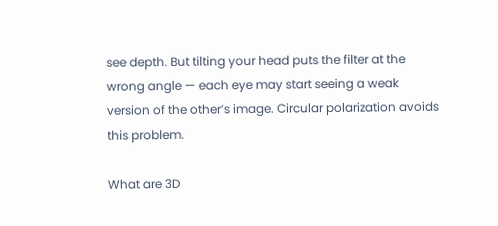see depth. But tilting your head puts the filter at the wrong angle — each eye may start seeing a weak version of the other’s image. Circular polarization avoids this problem.

What are 3D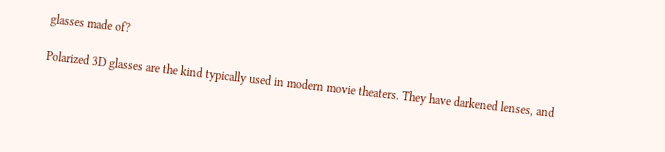glasses made of?

Polarized 3D glasses are the kind typically used in modern movie theaters. They have darkened lenses, and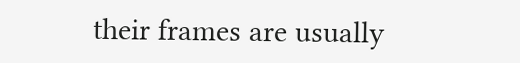their frames are usually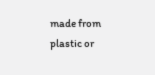made from plastic or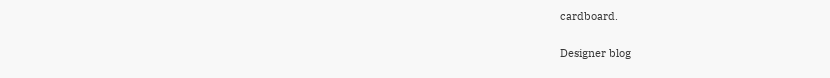cardboard.

Designer blog